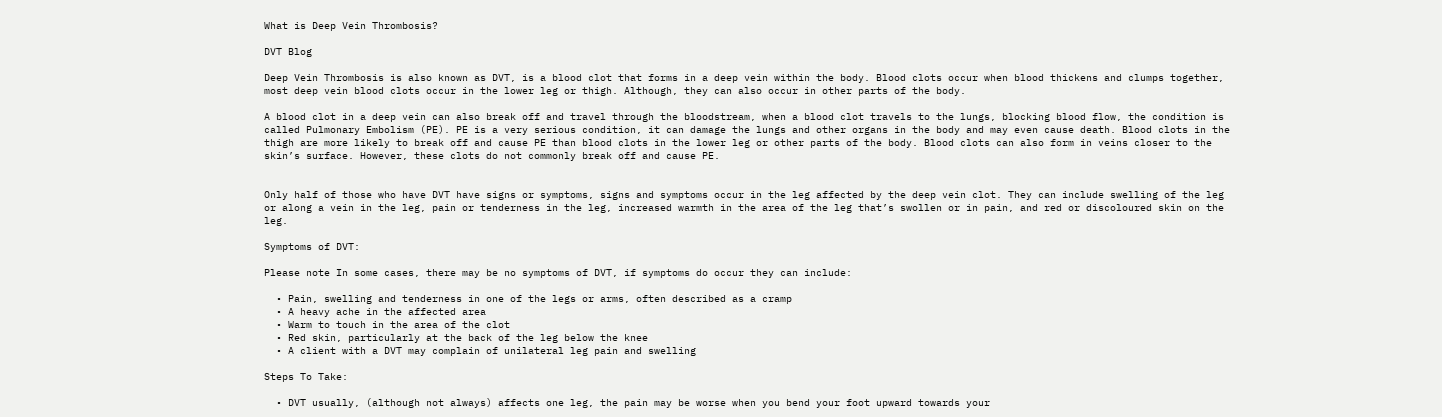What is Deep Vein Thrombosis?

DVT Blog

Deep Vein Thrombosis is also known as DVT, is a blood clot that forms in a deep vein within the body. Blood clots occur when blood thickens and clumps together, most deep vein blood clots occur in the lower leg or thigh. Although, they can also occur in other parts of the body.

A blood clot in a deep vein can also break off and travel through the bloodstream, when a blood clot travels to the lungs, blocking blood flow, the condition is called Pulmonary Embolism (PE). PE is a very serious condition, it can damage the lungs and other organs in the body and may even cause death. Blood clots in the thigh are more likely to break off and cause PE than blood clots in the lower leg or other parts of the body. Blood clots can also form in veins closer to the skin’s surface. However, these clots do not commonly break off and cause PE.


Only half of those who have DVT have signs or symptoms, signs and symptoms occur in the leg affected by the deep vein clot. They can include swelling of the leg or along a vein in the leg, pain or tenderness in the leg, increased warmth in the area of the leg that’s swollen or in pain, and red or discoloured skin on the leg.

Symptoms of DVT:

Please note In some cases, there may be no symptoms of DVT, if symptoms do occur they can include:

  • Pain, swelling and tenderness in one of the legs or arms, often described as a cramp
  • A heavy ache in the affected area
  • Warm to touch in the area of the clot
  • Red skin, particularly at the back of the leg below the knee
  • A client with a DVT may complain of unilateral leg pain and swelling

Steps To Take:

  • DVT usually, (although not always) affects one leg, the pain may be worse when you bend your foot upward towards your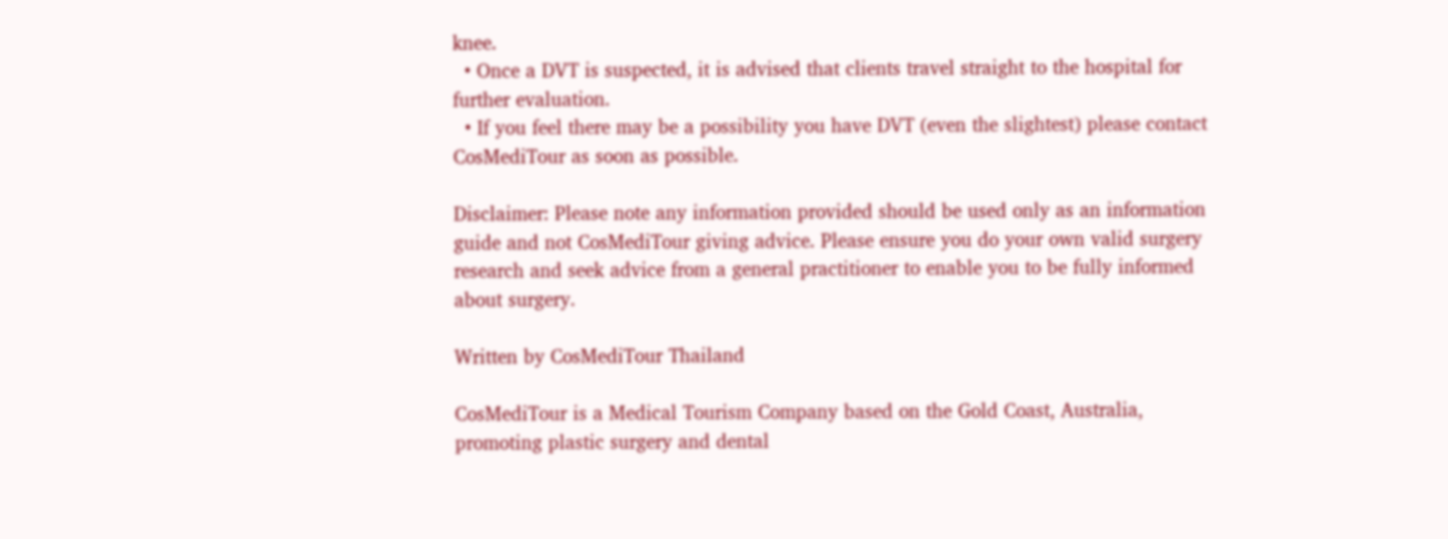knee.
  • Once a DVT is suspected, it is advised that clients travel straight to the hospital for further evaluation.
  • If you feel there may be a possibility you have DVT (even the slightest) please contact CosMediTour as soon as possible.

Disclaimer: Please note any information provided should be used only as an information guide and not CosMediTour giving advice. Please ensure you do your own valid surgery research and seek advice from a general practitioner to enable you to be fully informed about surgery.

Written by CosMediTour Thailand

CosMediTour is a Medical Tourism Company based on the Gold Coast, Australia, promoting plastic surgery and dental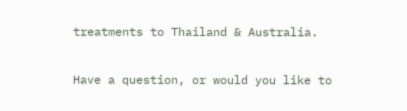treatments to Thailand & Australia.

Have a question, or would you like to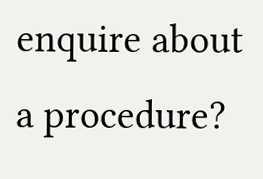enquire about a procedure?